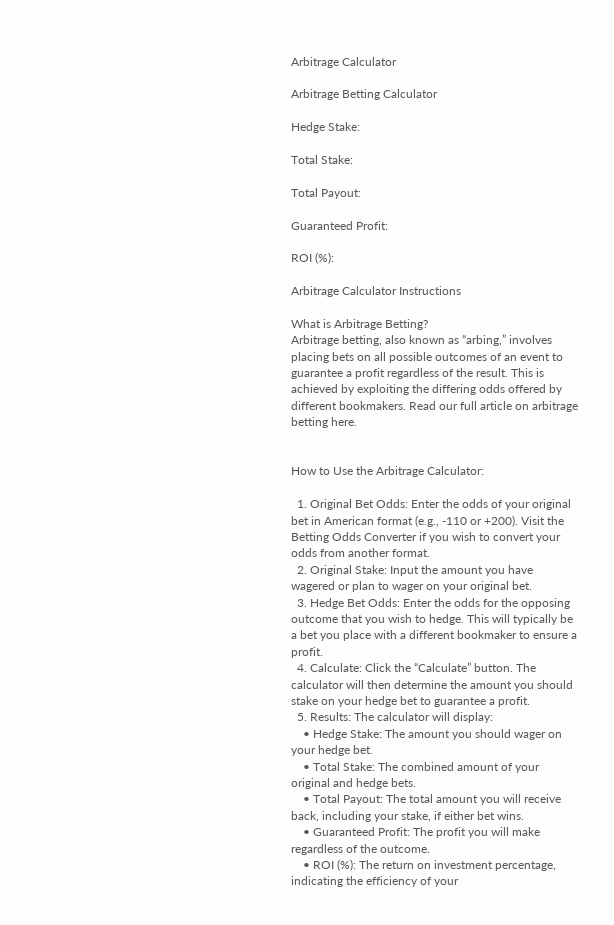Arbitrage Calculator

Arbitrage Betting Calculator

Hedge Stake:

Total Stake:

Total Payout:

Guaranteed Profit:

ROI (%):

Arbitrage Calculator Instructions

What is Arbitrage Betting?
Arbitrage betting, also known as “arbing,” involves placing bets on all possible outcomes of an event to guarantee a profit regardless of the result. This is achieved by exploiting the differing odds offered by different bookmakers. Read our full article on arbitrage betting here.


How to Use the Arbitrage Calculator:

  1. Original Bet Odds: Enter the odds of your original bet in American format (e.g., -110 or +200). Visit the Betting Odds Converter if you wish to convert your odds from another format.
  2. Original Stake: Input the amount you have wagered or plan to wager on your original bet.
  3. Hedge Bet Odds: Enter the odds for the opposing outcome that you wish to hedge. This will typically be a bet you place with a different bookmaker to ensure a profit.
  4. Calculate: Click the “Calculate” button. The calculator will then determine the amount you should stake on your hedge bet to guarantee a profit.
  5. Results: The calculator will display:
    • Hedge Stake: The amount you should wager on your hedge bet.
    • Total Stake: The combined amount of your original and hedge bets.
    • Total Payout: The total amount you will receive back, including your stake, if either bet wins.
    • Guaranteed Profit: The profit you will make regardless of the outcome.
    • ROI (%): The return on investment percentage, indicating the efficiency of your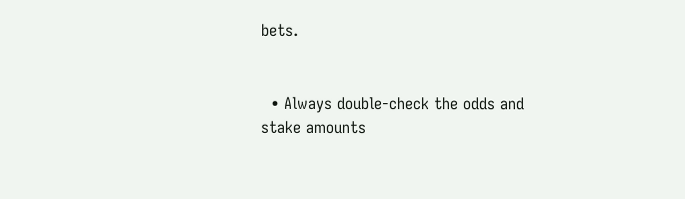bets.


  • Always double-check the odds and stake amounts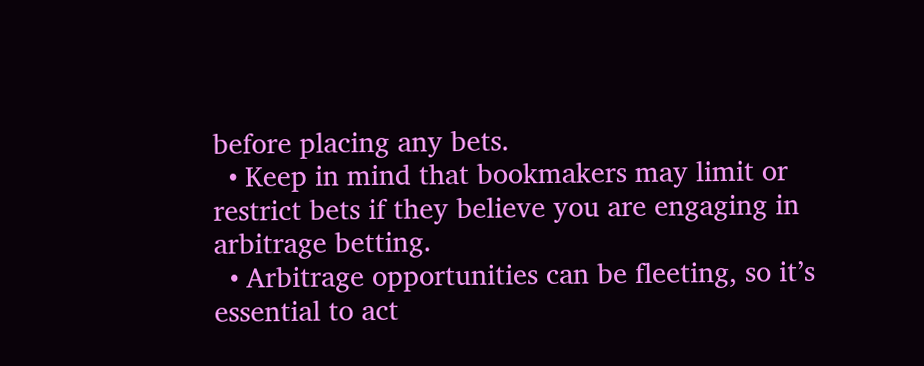before placing any bets.
  • Keep in mind that bookmakers may limit or restrict bets if they believe you are engaging in arbitrage betting.
  • Arbitrage opportunities can be fleeting, so it’s essential to act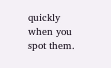quickly when you spot them.